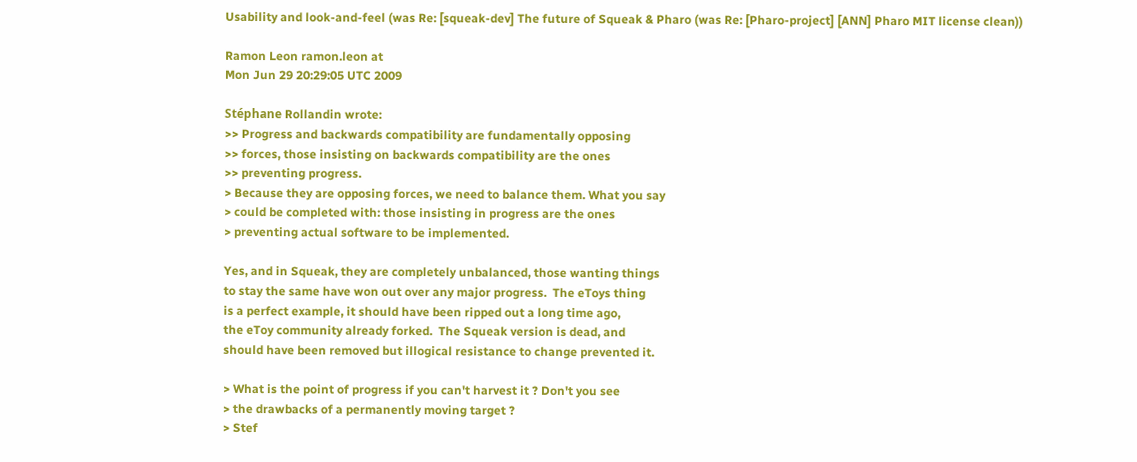Usability and look-and-feel (was Re: [squeak-dev] The future of Squeak & Pharo (was Re: [Pharo-project] [ANN] Pharo MIT license clean))

Ramon Leon ramon.leon at
Mon Jun 29 20:29:05 UTC 2009

Stéphane Rollandin wrote:
>> Progress and backwards compatibility are fundamentally opposing
>> forces, those insisting on backwards compatibility are the ones
>> preventing progress.
> Because they are opposing forces, we need to balance them. What you say
> could be completed with: those insisting in progress are the ones
> preventing actual software to be implemented.

Yes, and in Squeak, they are completely unbalanced, those wanting things
to stay the same have won out over any major progress.  The eToys thing
is a perfect example, it should have been ripped out a long time ago,
the eToy community already forked.  The Squeak version is dead, and
should have been removed but illogical resistance to change prevented it.

> What is the point of progress if you can't harvest it ? Don't you see
> the drawbacks of a permanently moving target ?
> Stef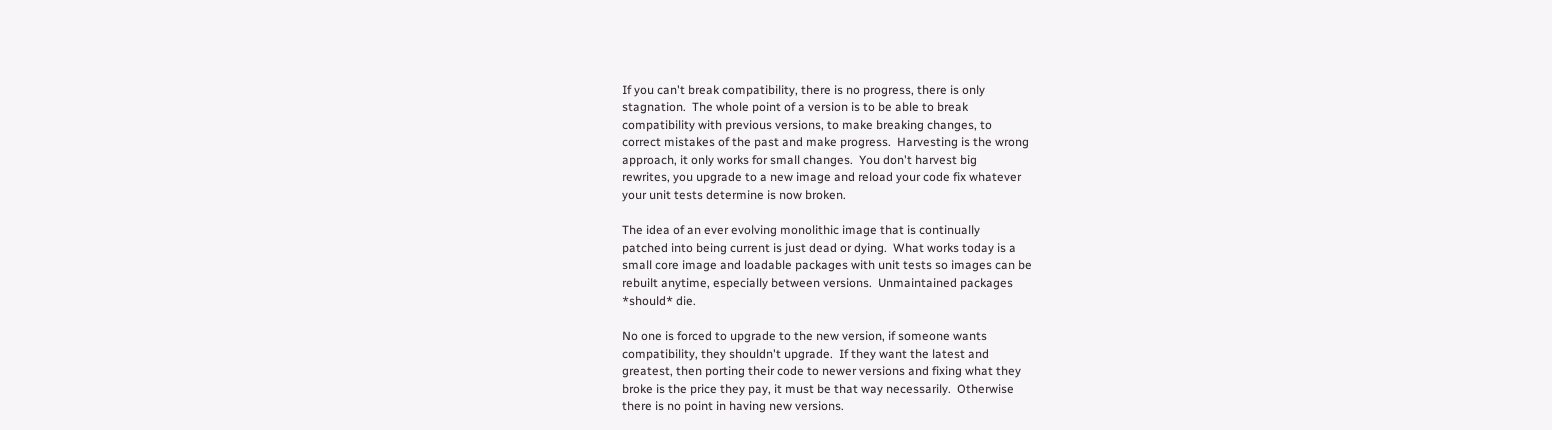If you can't break compatibility, there is no progress, there is only
stagnation.  The whole point of a version is to be able to break
compatibility with previous versions, to make breaking changes, to
correct mistakes of the past and make progress.  Harvesting is the wrong
approach, it only works for small changes.  You don't harvest big
rewrites, you upgrade to a new image and reload your code fix whatever
your unit tests determine is now broken.

The idea of an ever evolving monolithic image that is continually
patched into being current is just dead or dying.  What works today is a
small core image and loadable packages with unit tests so images can be
rebuilt anytime, especially between versions.  Unmaintained packages
*should* die.

No one is forced to upgrade to the new version, if someone wants
compatibility, they shouldn't upgrade.  If they want the latest and
greatest, then porting their code to newer versions and fixing what they
broke is the price they pay, it must be that way necessarily.  Otherwise
there is no point in having new versions.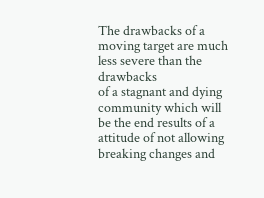The drawbacks of a moving target are much less severe than the drawbacks
of a stagnant and dying community which will be the end results of a
attitude of not allowing breaking changes and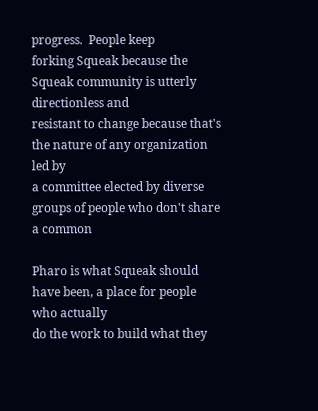progress.  People keep
forking Squeak because the Squeak community is utterly directionless and
resistant to change because that's the nature of any organization led by
a committee elected by diverse groups of people who don't share a common

Pharo is what Squeak should have been, a place for people who actually
do the work to build what they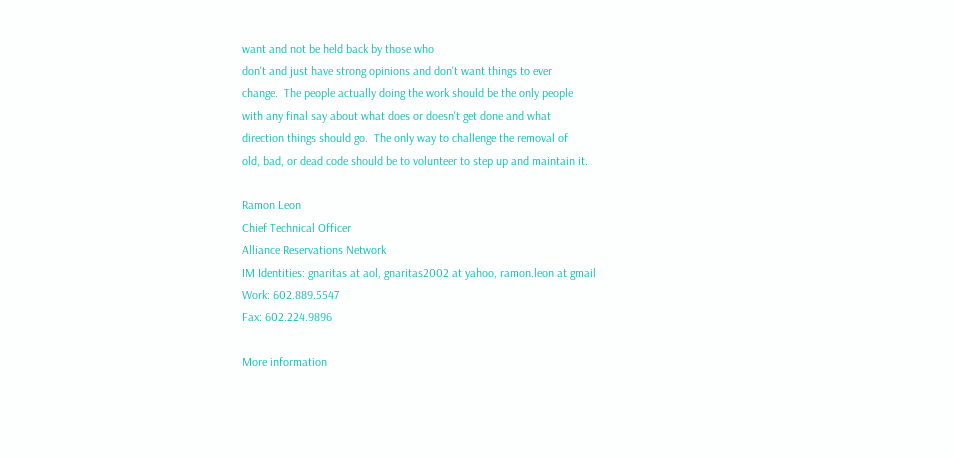want and not be held back by those who
don't and just have strong opinions and don't want things to ever
change.  The people actually doing the work should be the only people
with any final say about what does or doesn't get done and what
direction things should go.  The only way to challenge the removal of
old, bad, or dead code should be to volunteer to step up and maintain it.

Ramon Leon
Chief Technical Officer
Alliance Reservations Network
IM Identities: gnaritas at aol, gnaritas2002 at yahoo, ramon.leon at gmail
Work: 602.889.5547
Fax: 602.224.9896

More information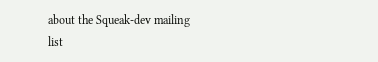about the Squeak-dev mailing list